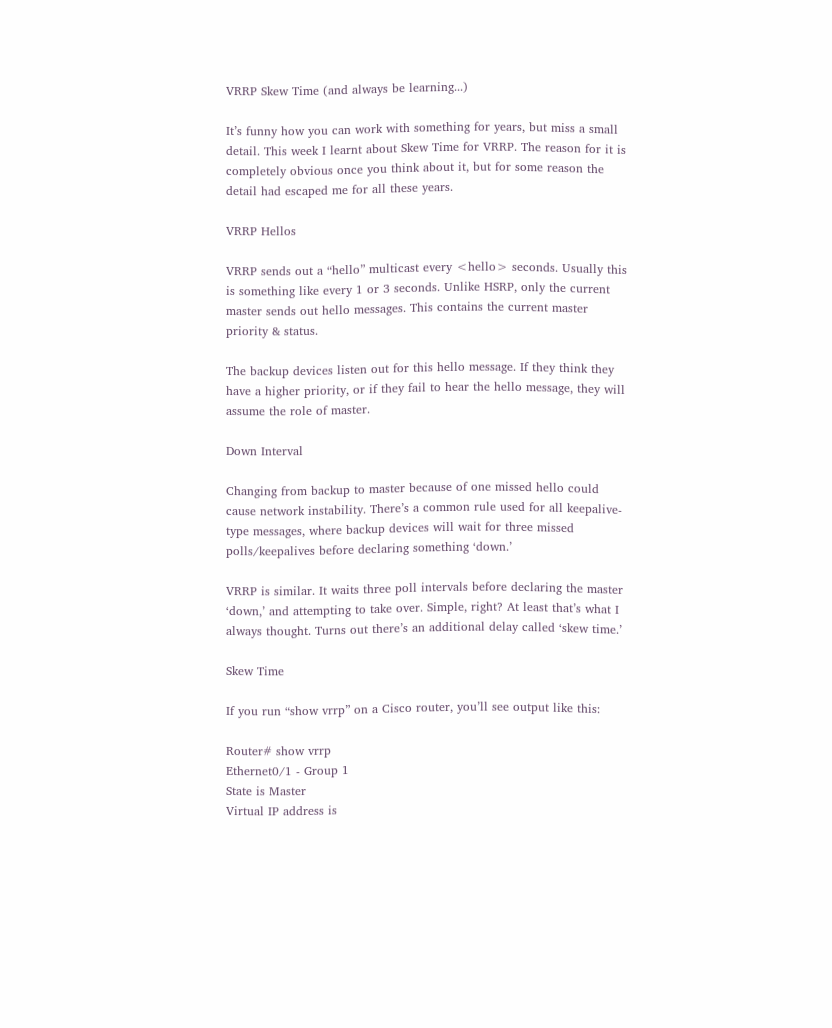VRRP Skew Time (and always be learning...)

It’s funny how you can work with something for years, but miss a small detail. This week I learnt about Skew Time for VRRP. The reason for it is completely obvious once you think about it, but for some reason the detail had escaped me for all these years.

VRRP Hellos

VRRP sends out a “hello” multicast every <hello> seconds. Usually this is something like every 1 or 3 seconds. Unlike HSRP, only the current master sends out hello messages. This contains the current master priority & status.

The backup devices listen out for this hello message. If they think they have a higher priority, or if they fail to hear the hello message, they will assume the role of master.

Down Interval

Changing from backup to master because of one missed hello could cause network instability. There’s a common rule used for all keepalive-type messages, where backup devices will wait for three missed polls/keepalives before declaring something ‘down.’

VRRP is similar. It waits three poll intervals before declaring the master ‘down,’ and attempting to take over. Simple, right? At least that’s what I always thought. Turns out there’s an additional delay called ‘skew time.’

Skew Time

If you run “show vrrp” on a Cisco router, you’ll see output like this:

Router# show vrrp
Ethernet0/1 - Group 1
State is Master
Virtual IP address is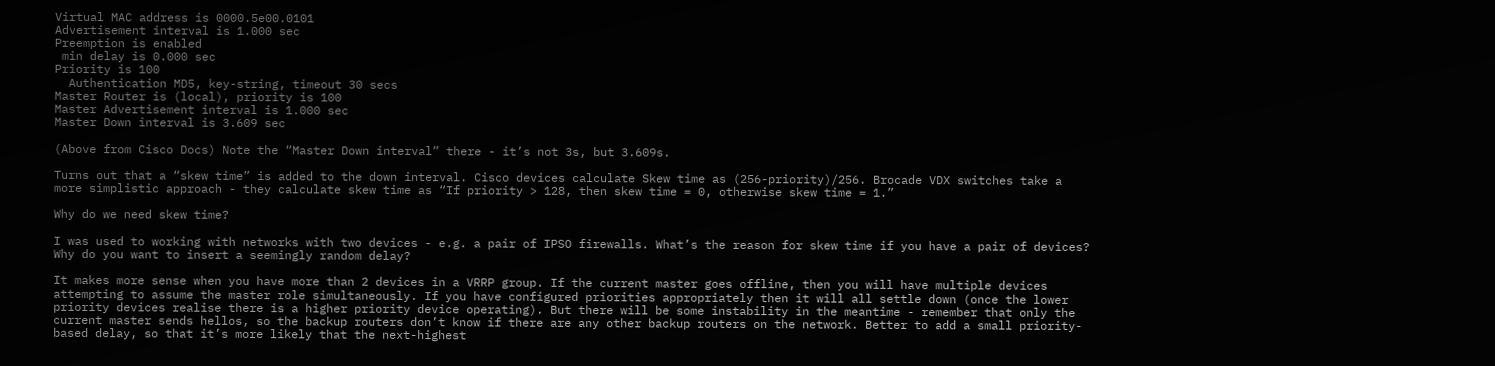Virtual MAC address is 0000.5e00.0101
Advertisement interval is 1.000 sec
Preemption is enabled
 min delay is 0.000 sec
Priority is 100
  Authentication MD5, key-string, timeout 30 secs
Master Router is (local), priority is 100
Master Advertisement interval is 1.000 sec
Master Down interval is 3.609 sec

(Above from Cisco Docs) Note the “Master Down interval” there - it’s not 3s, but 3.609s.

Turns out that a “skew time” is added to the down interval. Cisco devices calculate Skew time as (256-priority)/256. Brocade VDX switches take a more simplistic approach - they calculate skew time as “If priority > 128, then skew time = 0, otherwise skew time = 1.”

Why do we need skew time?

I was used to working with networks with two devices - e.g. a pair of IPSO firewalls. What’s the reason for skew time if you have a pair of devices? Why do you want to insert a seemingly random delay?

It makes more sense when you have more than 2 devices in a VRRP group. If the current master goes offline, then you will have multiple devices attempting to assume the master role simultaneously. If you have configured priorities appropriately then it will all settle down (once the lower priority devices realise there is a higher priority device operating). But there will be some instability in the meantime - remember that only the current master sends hellos, so the backup routers don’t know if there are any other backup routers on the network. Better to add a small priority-based delay, so that it’s more likely that the next-highest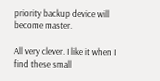priority backup device will become master.

All very clever. I like it when I find these small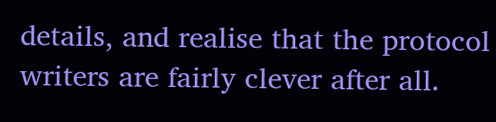details, and realise that the protocol writers are fairly clever after all.